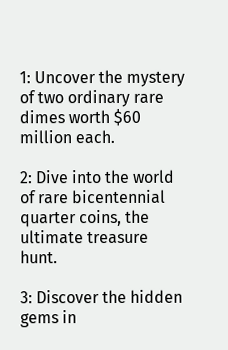1: Uncover the mystery of two ordinary rare dimes worth $60 million each.

2: Dive into the world of rare bicentennial quarter coins, the ultimate treasure hunt.

3: Discover the hidden gems in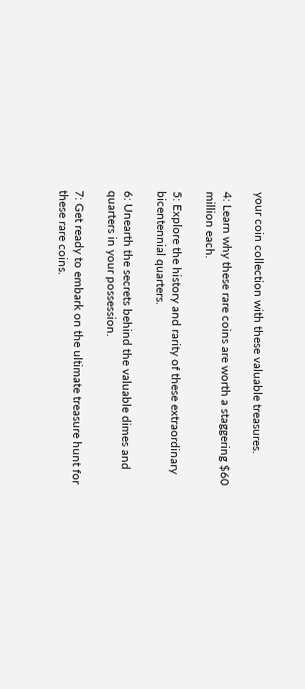your coin collection with these valuable treasures.

4: Learn why these rare coins are worth a staggering $60 million each.

5: Explore the history and rarity of these extraordinary bicentennial quarters.

6: Unearth the secrets behind the valuable dimes and quarters in your possession.

7: Get ready to embark on the ultimate treasure hunt for these rare coins.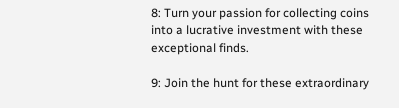8: Turn your passion for collecting coins into a lucrative investment with these exceptional finds.

9: Join the hunt for these extraordinary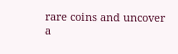rare coins and uncover a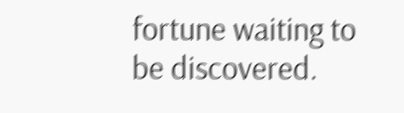fortune waiting to be discovered.